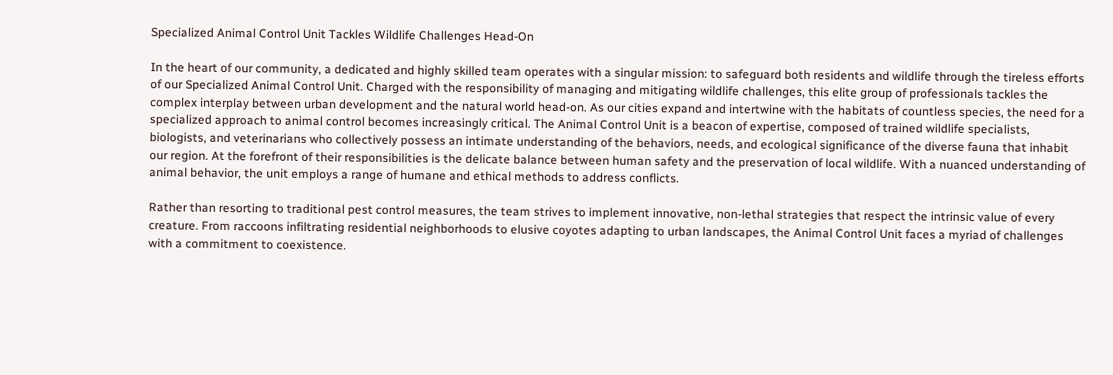Specialized Animal Control Unit Tackles Wildlife Challenges Head-On

In the heart of our community, a dedicated and highly skilled team operates with a singular mission: to safeguard both residents and wildlife through the tireless efforts of our Specialized Animal Control Unit. Charged with the responsibility of managing and mitigating wildlife challenges, this elite group of professionals tackles the complex interplay between urban development and the natural world head-on. As our cities expand and intertwine with the habitats of countless species, the need for a specialized approach to animal control becomes increasingly critical. The Animal Control Unit is a beacon of expertise, composed of trained wildlife specialists, biologists, and veterinarians who collectively possess an intimate understanding of the behaviors, needs, and ecological significance of the diverse fauna that inhabit our region. At the forefront of their responsibilities is the delicate balance between human safety and the preservation of local wildlife. With a nuanced understanding of animal behavior, the unit employs a range of humane and ethical methods to address conflicts.

Rather than resorting to traditional pest control measures, the team strives to implement innovative, non-lethal strategies that respect the intrinsic value of every creature. From raccoons infiltrating residential neighborhoods to elusive coyotes adapting to urban landscapes, the Animal Control Unit faces a myriad of challenges with a commitment to coexistence.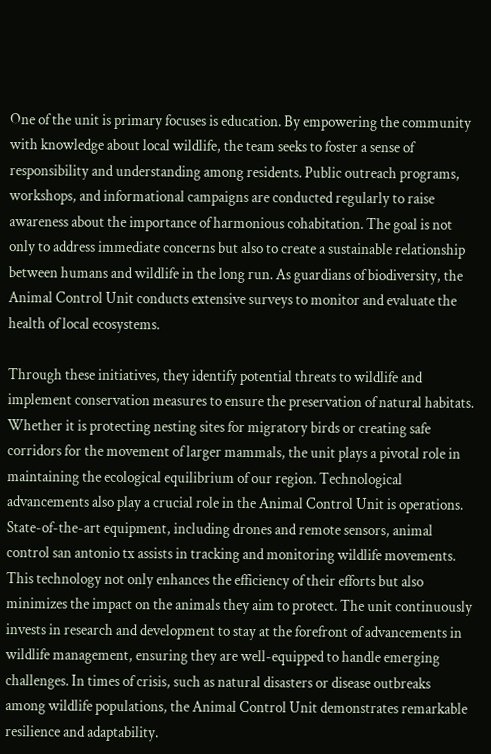One of the unit is primary focuses is education. By empowering the community with knowledge about local wildlife, the team seeks to foster a sense of responsibility and understanding among residents. Public outreach programs, workshops, and informational campaigns are conducted regularly to raise awareness about the importance of harmonious cohabitation. The goal is not only to address immediate concerns but also to create a sustainable relationship between humans and wildlife in the long run. As guardians of biodiversity, the Animal Control Unit conducts extensive surveys to monitor and evaluate the health of local ecosystems.

Through these initiatives, they identify potential threats to wildlife and implement conservation measures to ensure the preservation of natural habitats. Whether it is protecting nesting sites for migratory birds or creating safe corridors for the movement of larger mammals, the unit plays a pivotal role in maintaining the ecological equilibrium of our region. Technological advancements also play a crucial role in the Animal Control Unit is operations. State-of-the-art equipment, including drones and remote sensors, animal control san antonio tx assists in tracking and monitoring wildlife movements. This technology not only enhances the efficiency of their efforts but also minimizes the impact on the animals they aim to protect. The unit continuously invests in research and development to stay at the forefront of advancements in wildlife management, ensuring they are well-equipped to handle emerging challenges. In times of crisis, such as natural disasters or disease outbreaks among wildlife populations, the Animal Control Unit demonstrates remarkable resilience and adaptability.